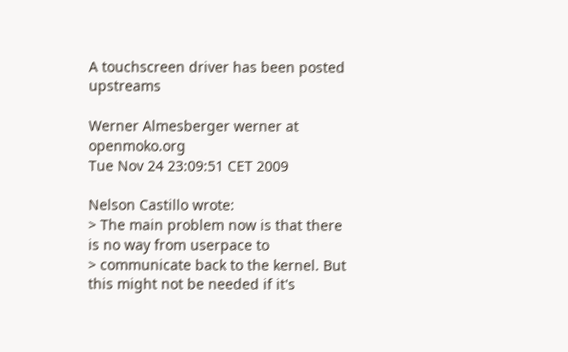A touchscreen driver has been posted upstreams

Werner Almesberger werner at openmoko.org
Tue Nov 24 23:09:51 CET 2009

Nelson Castillo wrote:
> The main problem now is that there is no way from userpace to
> communicate back to the kernel. But this might not be needed if it's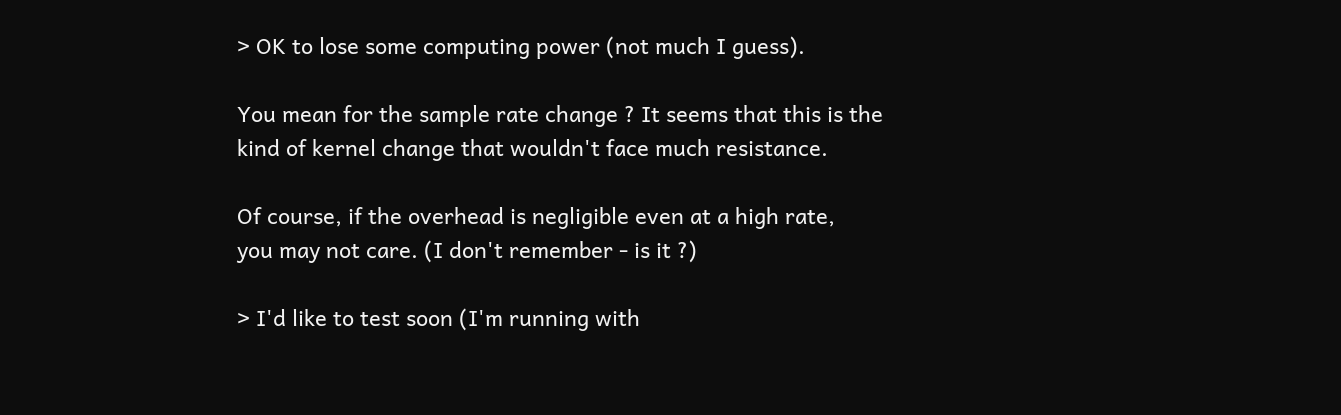> OK to lose some computing power (not much I guess).

You mean for the sample rate change ? It seems that this is the
kind of kernel change that wouldn't face much resistance.

Of course, if the overhead is negligible even at a high rate,
you may not care. (I don't remember - is it ?)

> I'd like to test soon (I'm running with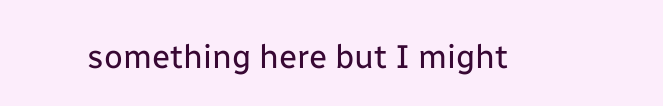something here but I might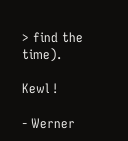> find the time).

Kewl !

- Werner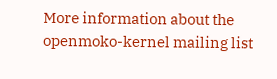More information about the openmoko-kernel mailing list